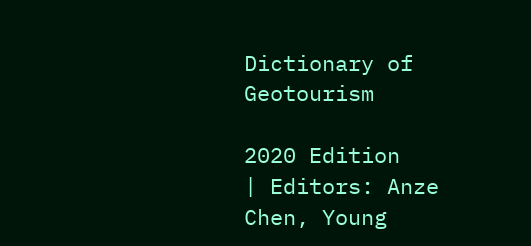Dictionary of Geotourism

2020 Edition
| Editors: Anze Chen, Young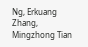Ng, Erkuang Zhang, Mingzhong Tian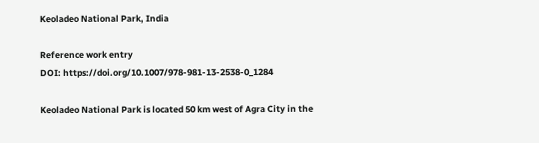Keoladeo National Park, India

Reference work entry
DOI: https://doi.org/10.1007/978-981-13-2538-0_1284

Keoladeo National Park is located 50 km west of Agra City in the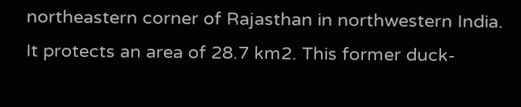northeastern corner of Rajasthan in northwestern India. It protects an area of 28.7 km2. This former duck-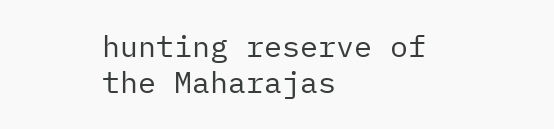hunting reserve of the Maharajas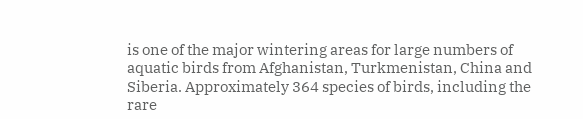is one of the major wintering areas for large numbers of aquatic birds from Afghanistan, Turkmenistan, China and Siberia. Approximately 364 species of birds, including the rare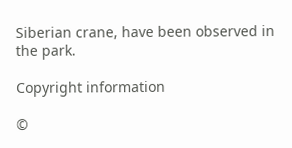Siberian crane, have been observed in the park.

Copyright information

©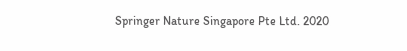Springer Nature Singapore Pte Ltd. 2020